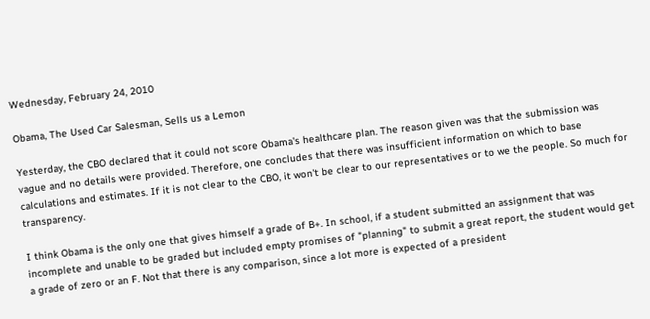Wednesday, February 24, 2010

Obama, The Used Car Salesman, Sells us a Lemon

Yesterday, the CBO declared that it could not score Obama's healthcare plan. The reason given was that the submission was vague and no details were provided. Therefore, one concludes that there was insufficient information on which to base calculations and estimates. If it is not clear to the CBO, it won't be clear to our representatives or to we the people. So much for transparency.

I think Obama is the only one that gives himself a grade of B+. In school, if a student submitted an assignment that was incomplete and unable to be graded but included empty promises of "planning" to submit a great report, the student would get a grade of zero or an F. Not that there is any comparison, since a lot more is expected of a president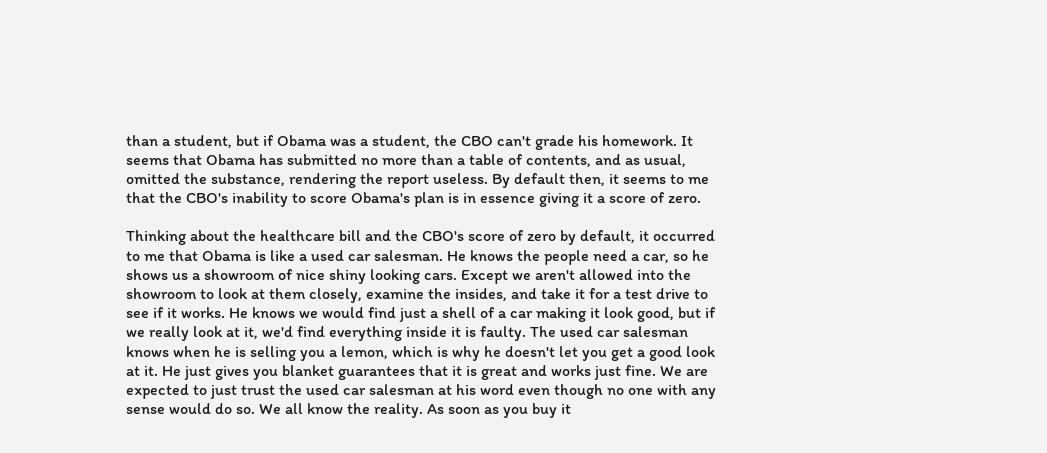than a student, but if Obama was a student, the CBO can't grade his homework. It seems that Obama has submitted no more than a table of contents, and as usual, omitted the substance, rendering the report useless. By default then, it seems to me that the CBO's inability to score Obama's plan is in essence giving it a score of zero.

Thinking about the healthcare bill and the CBO's score of zero by default, it occurred to me that Obama is like a used car salesman. He knows the people need a car, so he shows us a showroom of nice shiny looking cars. Except we aren't allowed into the showroom to look at them closely, examine the insides, and take it for a test drive to see if it works. He knows we would find just a shell of a car making it look good, but if we really look at it, we'd find everything inside it is faulty. The used car salesman knows when he is selling you a lemon, which is why he doesn't let you get a good look at it. He just gives you blanket guarantees that it is great and works just fine. We are expected to just trust the used car salesman at his word even though no one with any sense would do so. We all know the reality. As soon as you buy it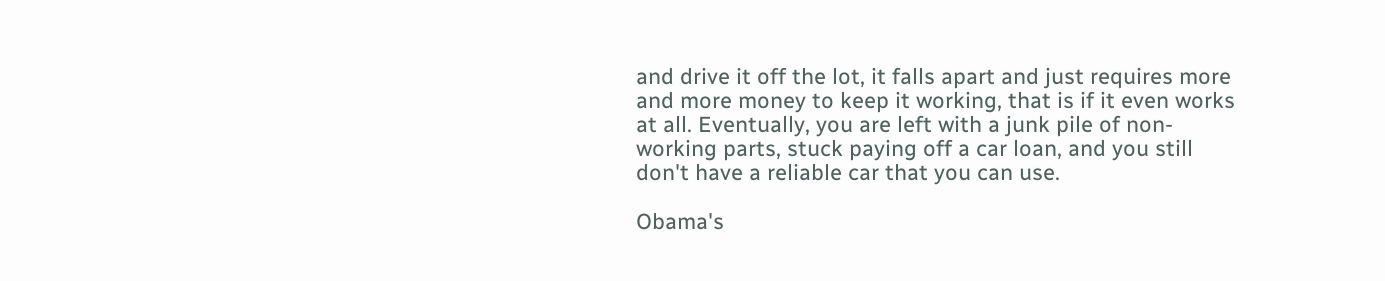and drive it off the lot, it falls apart and just requires more and more money to keep it working, that is if it even works at all. Eventually, you are left with a junk pile of non-working parts, stuck paying off a car loan, and you still don't have a reliable car that you can use.

Obama's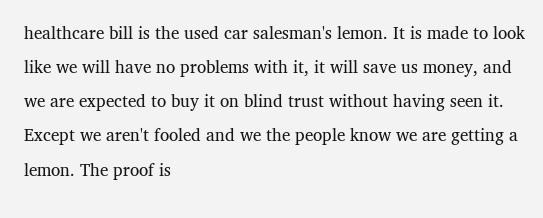healthcare bill is the used car salesman's lemon. It is made to look like we will have no problems with it, it will save us money, and we are expected to buy it on blind trust without having seen it. Except we aren't fooled and we the people know we are getting a lemon. The proof is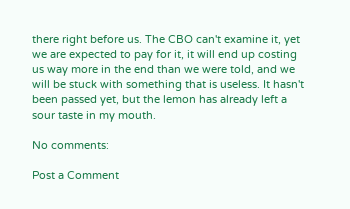there right before us. The CBO can't examine it, yet we are expected to pay for it, it will end up costing us way more in the end than we were told, and we will be stuck with something that is useless. It hasn't been passed yet, but the lemon has already left a sour taste in my mouth.

No comments:

Post a Comment